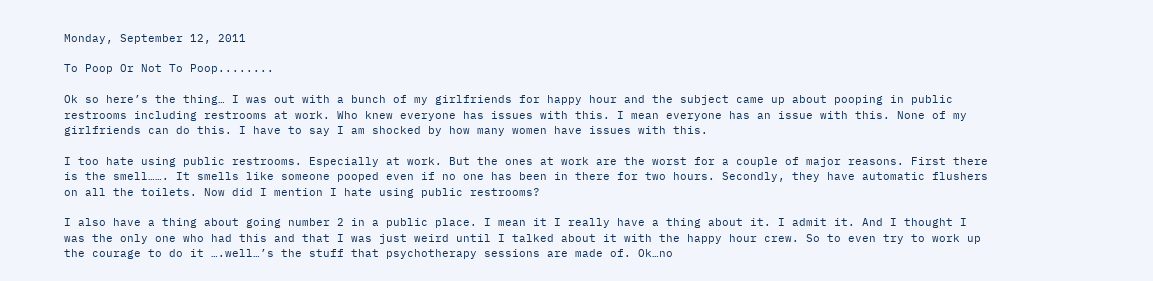Monday, September 12, 2011

To Poop Or Not To Poop........

Ok so here’s the thing… I was out with a bunch of my girlfriends for happy hour and the subject came up about pooping in public restrooms including restrooms at work. Who knew everyone has issues with this. I mean everyone has an issue with this. None of my girlfriends can do this. I have to say I am shocked by how many women have issues with this.

I too hate using public restrooms. Especially at work. But the ones at work are the worst for a couple of major reasons. First there is the smell……. It smells like someone pooped even if no one has been in there for two hours. Secondly, they have automatic flushers on all the toilets. Now did I mention I hate using public restrooms?

I also have a thing about going number 2 in a public place. I mean it I really have a thing about it. I admit it. And I thought I was the only one who had this and that I was just weird until I talked about it with the happy hour crew. So to even try to work up the courage to do it ….well…’s the stuff that psychotherapy sessions are made of. Ok…no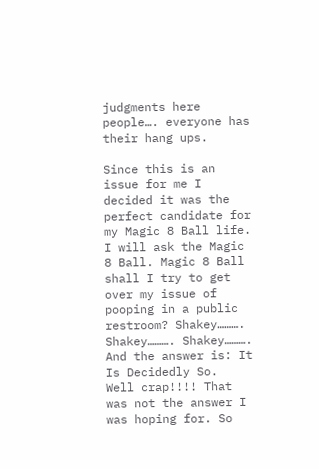judgments here people…. everyone has their hang ups.

Since this is an issue for me I decided it was the perfect candidate for my Magic 8 Ball life. I will ask the Magic 8 Ball. Magic 8 Ball shall I try to get over my issue of pooping in a public restroom? Shakey………. Shakey………. Shakey………. And the answer is: It Is Decidedly So.
Well crap!!!! That was not the answer I was hoping for. So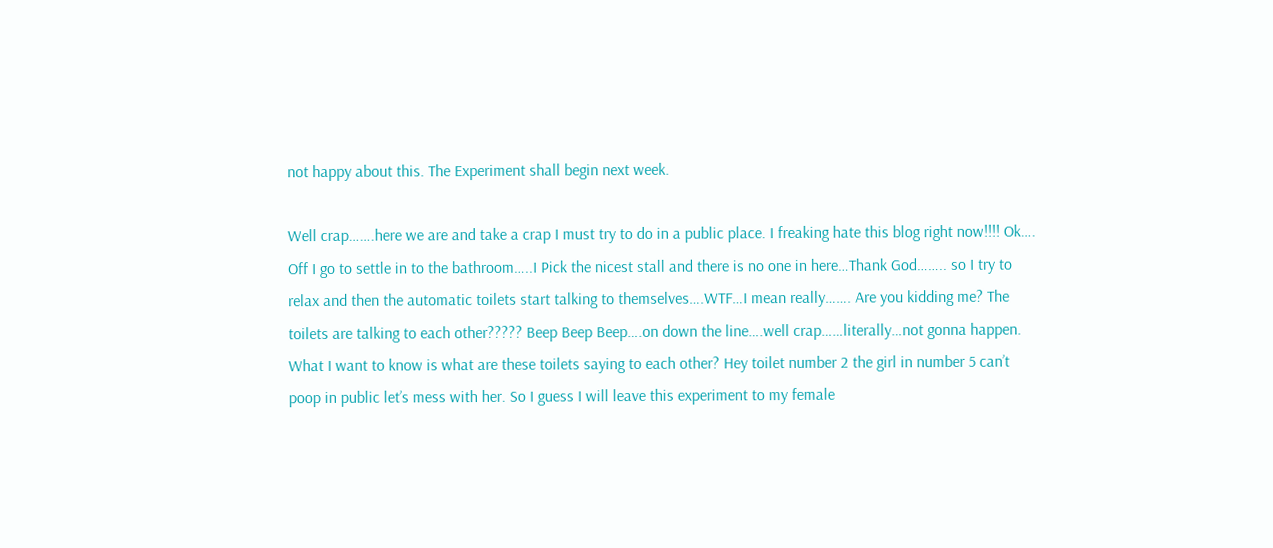not happy about this. The Experiment shall begin next week.

Well crap…….here we are and take a crap I must try to do in a public place. I freaking hate this blog right now!!!! Ok…. Off I go to settle in to the bathroom…..I Pick the nicest stall and there is no one in here…Thank God…….. so I try to relax and then the automatic toilets start talking to themselves….WTF…I mean really……. Are you kidding me? The toilets are talking to each other????? Beep Beep Beep….on down the line….well crap……literally…not gonna happen. What I want to know is what are these toilets saying to each other? Hey toilet number 2 the girl in number 5 can’t poop in public let’s mess with her. So I guess I will leave this experiment to my female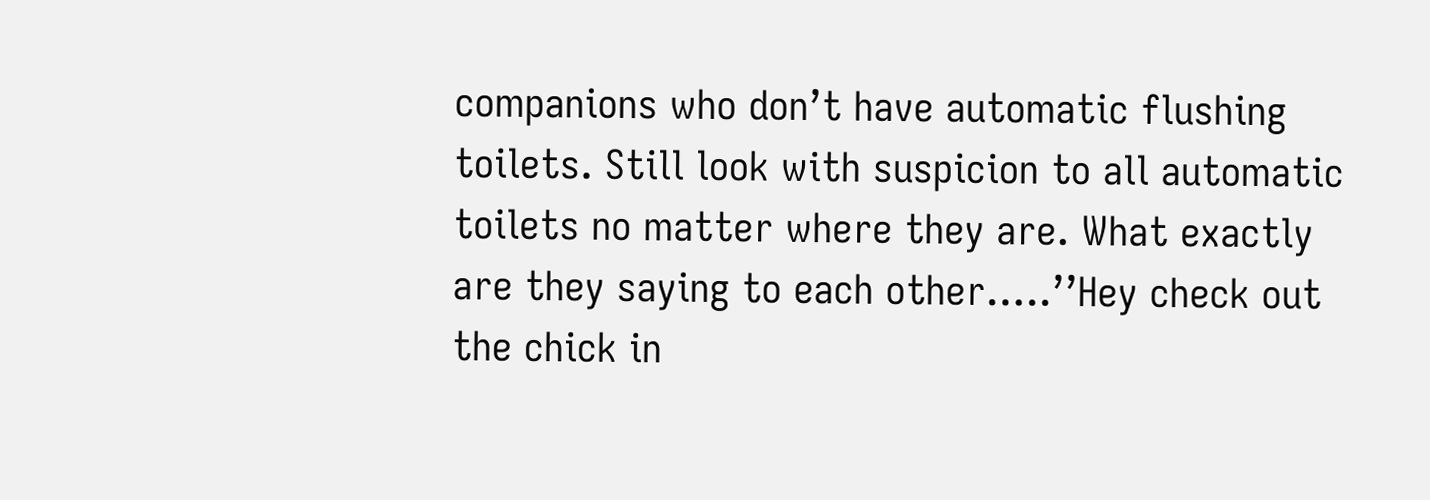companions who don’t have automatic flushing toilets. Still look with suspicion to all automatic toilets no matter where they are. What exactly are they saying to each other…..’’Hey check out the chick in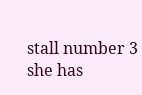stall number 3 she has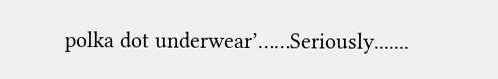polka dot underwear’……Seriously.......